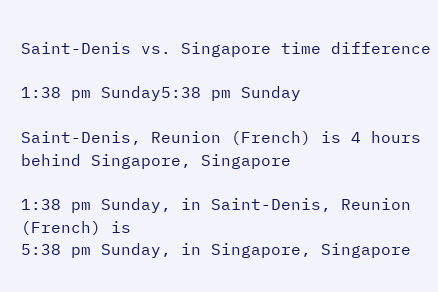Saint-Denis vs. Singapore time difference

1:38 pm Sunday5:38 pm Sunday

Saint-Denis, Reunion (French) is 4 hours behind Singapore, Singapore

1:38 pm Sunday, in Saint-Denis, Reunion (French) is
5:38 pm Sunday, in Singapore, Singapore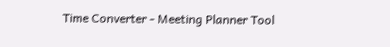Time Converter - Meeting Planner Tool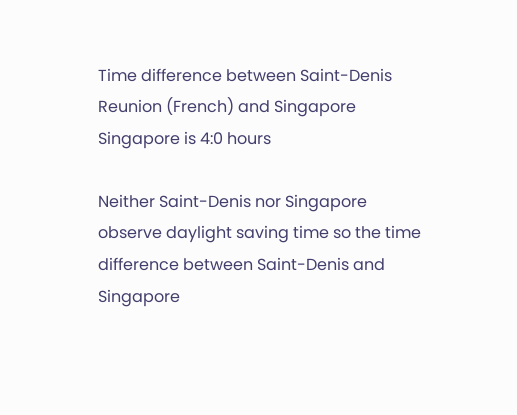Time difference between Saint-Denis Reunion (French) and Singapore Singapore is 4:0 hours

Neither Saint-Denis nor Singapore observe daylight saving time so the time difference between Saint-Denis and Singapore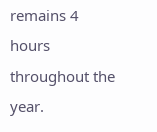remains 4 hours throughout the year.